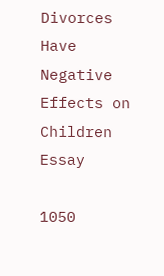Divorces Have Negative Effects on Children Essay

1050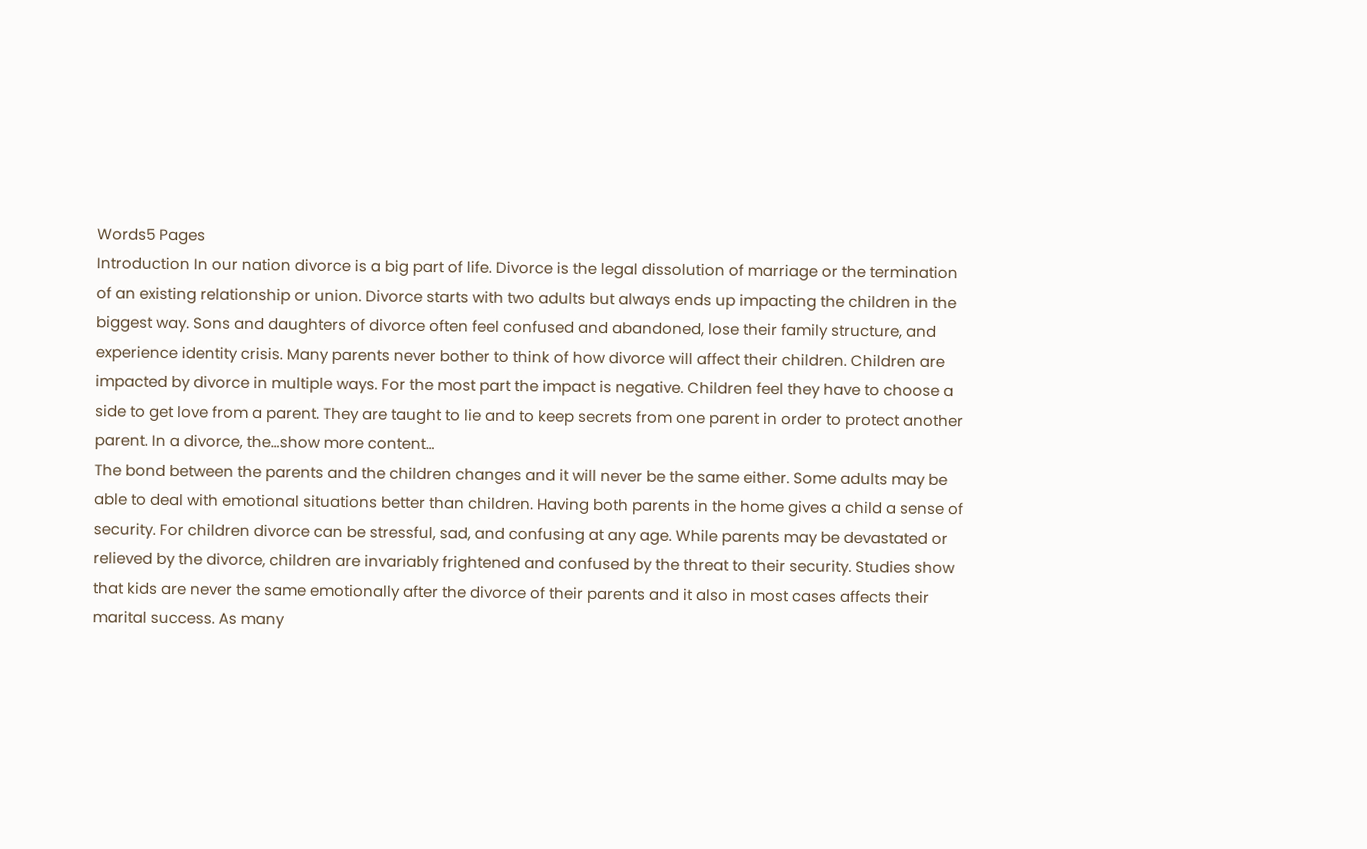Words5 Pages
Introduction In our nation divorce is a big part of life. Divorce is the legal dissolution of marriage or the termination of an existing relationship or union. Divorce starts with two adults but always ends up impacting the children in the biggest way. Sons and daughters of divorce often feel confused and abandoned, lose their family structure, and experience identity crisis. Many parents never bother to think of how divorce will affect their children. Children are impacted by divorce in multiple ways. For the most part the impact is negative. Children feel they have to choose a side to get love from a parent. They are taught to lie and to keep secrets from one parent in order to protect another parent. In a divorce, the…show more content…
The bond between the parents and the children changes and it will never be the same either. Some adults may be able to deal with emotional situations better than children. Having both parents in the home gives a child a sense of security. For children divorce can be stressful, sad, and confusing at any age. While parents may be devastated or relieved by the divorce, children are invariably frightened and confused by the threat to their security. Studies show that kids are never the same emotionally after the divorce of their parents and it also in most cases affects their marital success. As many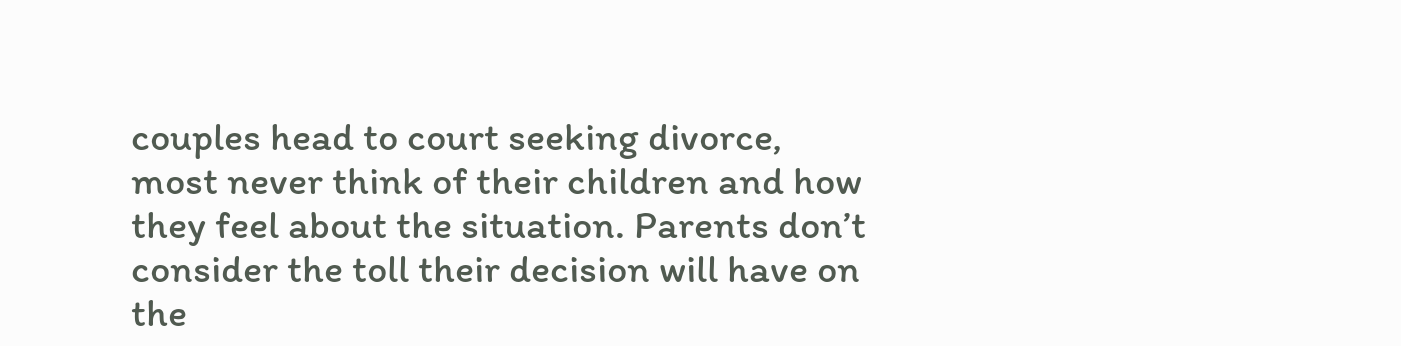couples head to court seeking divorce, most never think of their children and how they feel about the situation. Parents don’t consider the toll their decision will have on the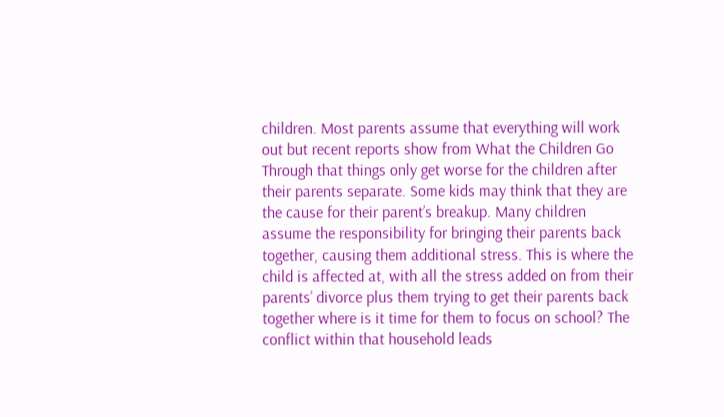children. Most parents assume that everything will work out but recent reports show from What the Children Go Through that things only get worse for the children after their parents separate. Some kids may think that they are the cause for their parent’s breakup. Many children assume the responsibility for bringing their parents back together, causing them additional stress. This is where the child is affected at, with all the stress added on from their parents’ divorce plus them trying to get their parents back together where is it time for them to focus on school? The conflict within that household leads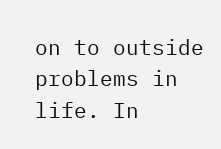on to outside problems in life. In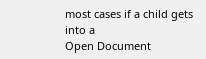most cases if a child gets into a
Open Document